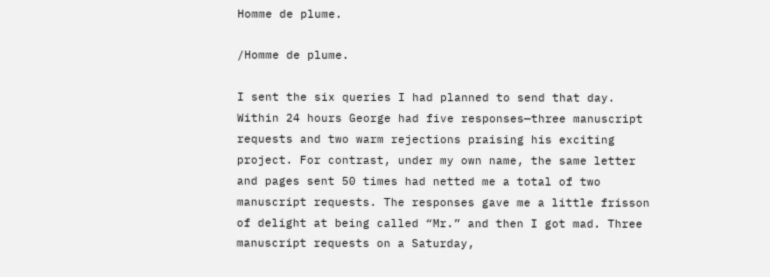Homme de plume.

/Homme de plume.

I sent the six queries I had planned to send that day. Within 24 hours George had five responses—three manuscript requests and two warm rejections praising his exciting project. For contrast, under my own name, the same letter and pages sent 50 times had netted me a total of two manuscript requests. The responses gave me a little frisson of delight at being called “Mr.” and then I got mad. Three manuscript requests on a Saturday,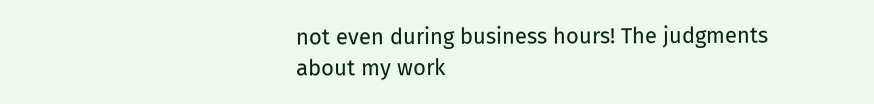not even during business hours! The judgments about my work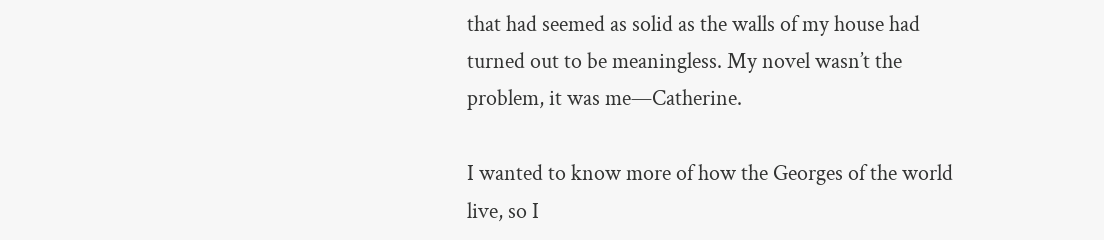that had seemed as solid as the walls of my house had turned out to be meaningless. My novel wasn’t the problem, it was me—Catherine.

I wanted to know more of how the Georges of the world live, so I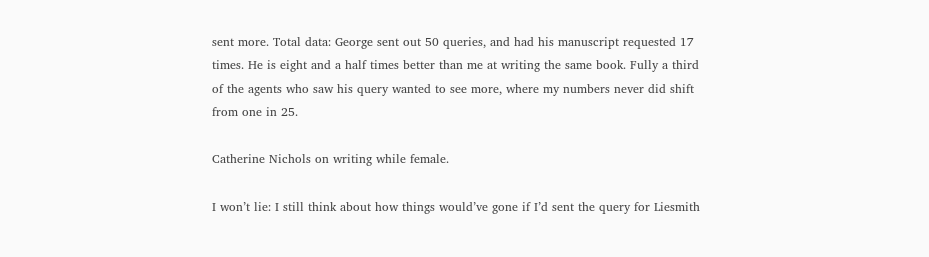sent more. Total data: George sent out 50 queries, and had his manuscript requested 17 times. He is eight and a half times better than me at writing the same book. Fully a third of the agents who saw his query wanted to see more, where my numbers never did shift from one in 25.

Catherine Nichols on writing while female.

I won’t lie: I still think about how things would’ve gone if I’d sent the query for Liesmith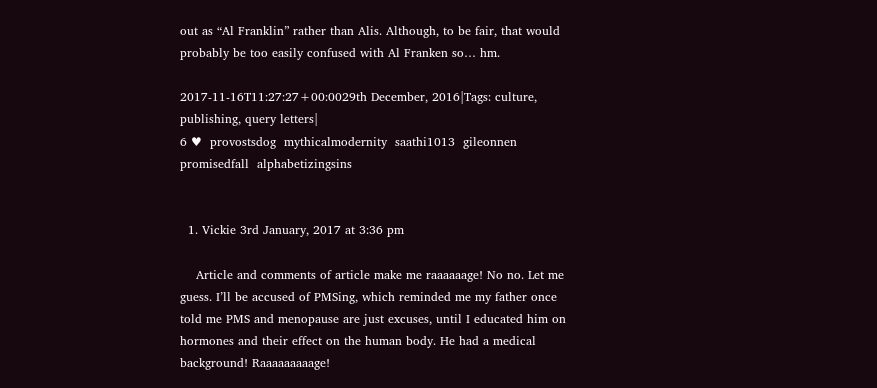out as “Al Franklin” rather than Alis. Although, to be fair, that would probably be too easily confused with Al Franken so… hm.

2017-11-16T11:27:27+00:0029th December, 2016|Tags: culture, publishing, query letters|
6 ♥  provostsdog  mythicalmodernity  saathi1013  gileonnen  promisedfall  alphabetizingsins


  1. Vickie 3rd January, 2017 at 3:36 pm

    Article and comments of article make me raaaaaage! No no. Let me guess. I’ll be accused of PMSing, which reminded me my father once told me PMS and menopause are just excuses, until I educated him on hormones and their effect on the human body. He had a medical background! Raaaaaaaaage!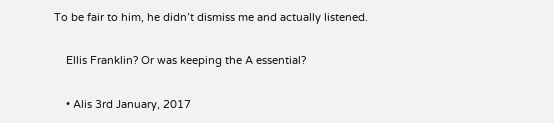To be fair to him, he didn’t dismiss me and actually listened.

    Ellis Franklin? Or was keeping the A essential?

    • Alis 3rd January, 2017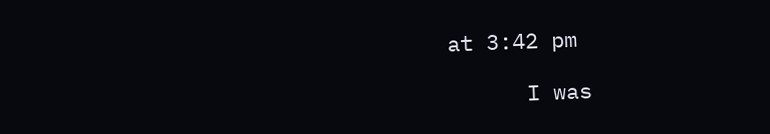at 3:42 pm

      I was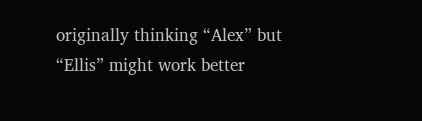originally thinking “Alex” but “Ellis” might work better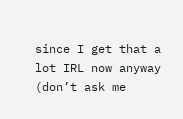since I get that a lot IRL now anyway (don’t ask me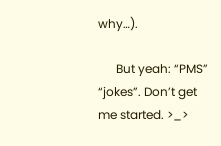why…).

      But yeah: “PMS” “jokes”. Don’t get me started. >_>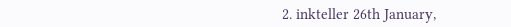2. inkteller 26th January,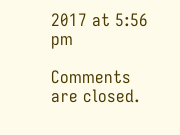2017 at 5:56 pm

Comments are closed.